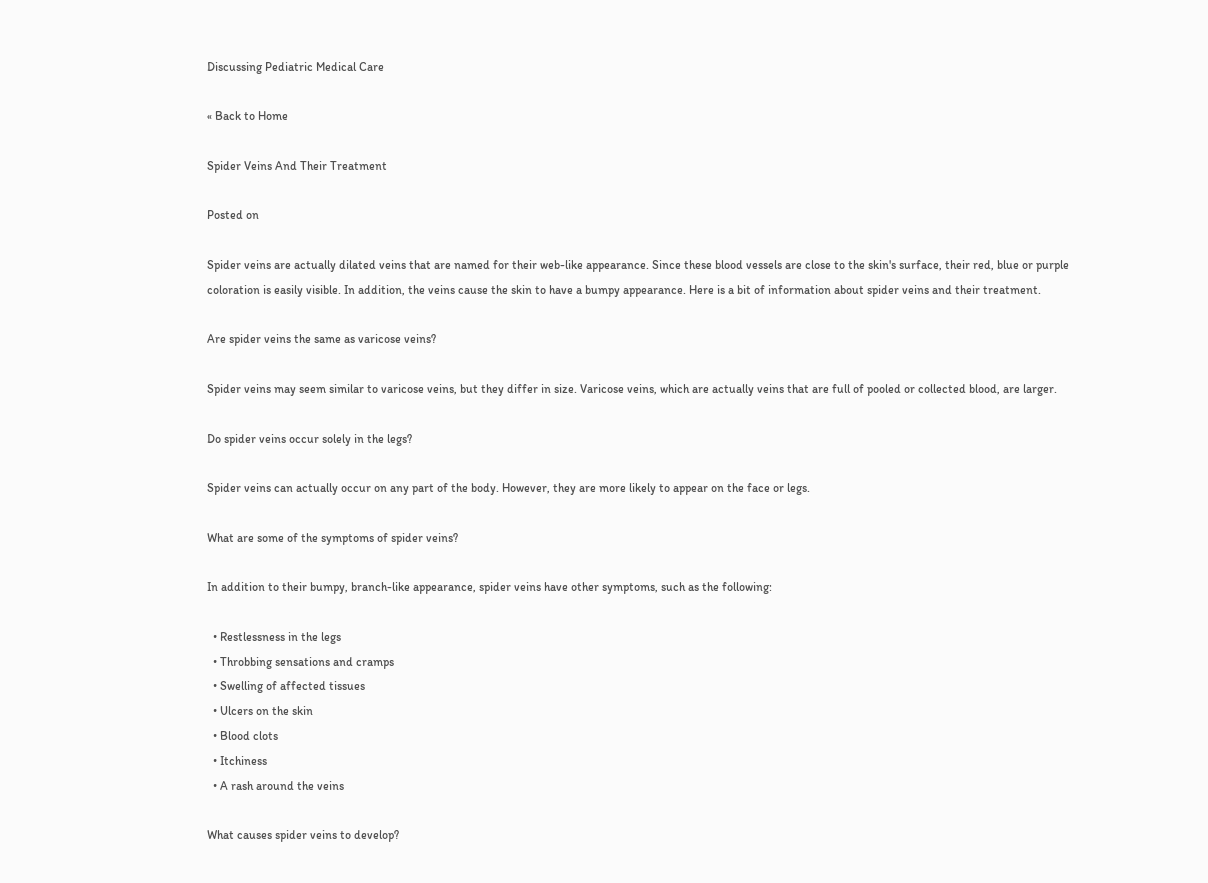Discussing Pediatric Medical Care

« Back to Home

Spider Veins And Their Treatment

Posted on

Spider veins are actually dilated veins that are named for their web-like appearance. Since these blood vessels are close to the skin's surface, their red, blue or purple coloration is easily visible. In addition, the veins cause the skin to have a bumpy appearance. Here is a bit of information about spider veins and their treatment.

Are spider veins the same as varicose veins?

Spider veins may seem similar to varicose veins, but they differ in size. Varicose veins, which are actually veins that are full of pooled or collected blood, are larger.

Do spider veins occur solely in the legs?

Spider veins can actually occur on any part of the body. However, they are more likely to appear on the face or legs.

What are some of the symptoms of spider veins?

In addition to their bumpy, branch-like appearance, spider veins have other symptoms, such as the following:

  • Restlessness in the legs
  • Throbbing sensations and cramps
  • Swelling of affected tissues
  • Ulcers on the skin
  • Blood clots
  • Itchiness
  • A rash around the veins

What causes spider veins to develop?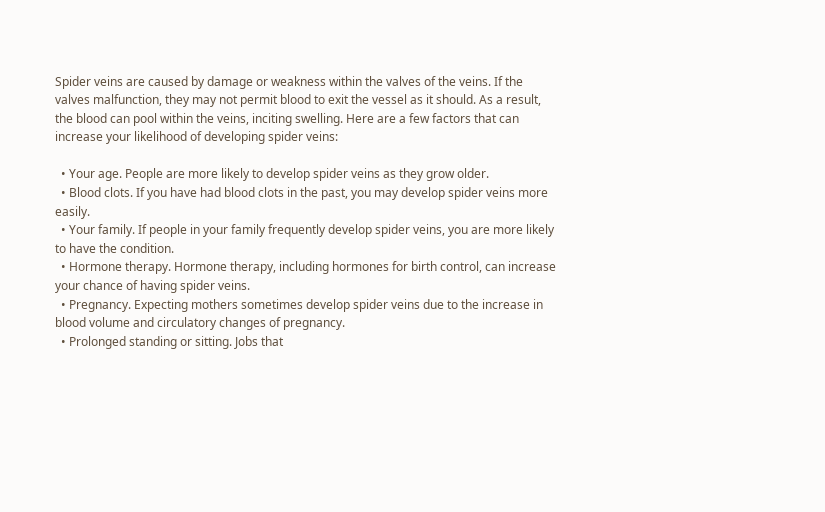Spider veins are caused by damage or weakness within the valves of the veins. If the valves malfunction, they may not permit blood to exit the vessel as it should. As a result, the blood can pool within the veins, inciting swelling. Here are a few factors that can increase your likelihood of developing spider veins:

  • Your age. People are more likely to develop spider veins as they grow older.
  • Blood clots. If you have had blood clots in the past, you may develop spider veins more easily.
  • Your family. If people in your family frequently develop spider veins, you are more likely to have the condition.
  • Hormone therapy. Hormone therapy, including hormones for birth control, can increase your chance of having spider veins.
  • Pregnancy. Expecting mothers sometimes develop spider veins due to the increase in blood volume and circulatory changes of pregnancy.
  • Prolonged standing or sitting. Jobs that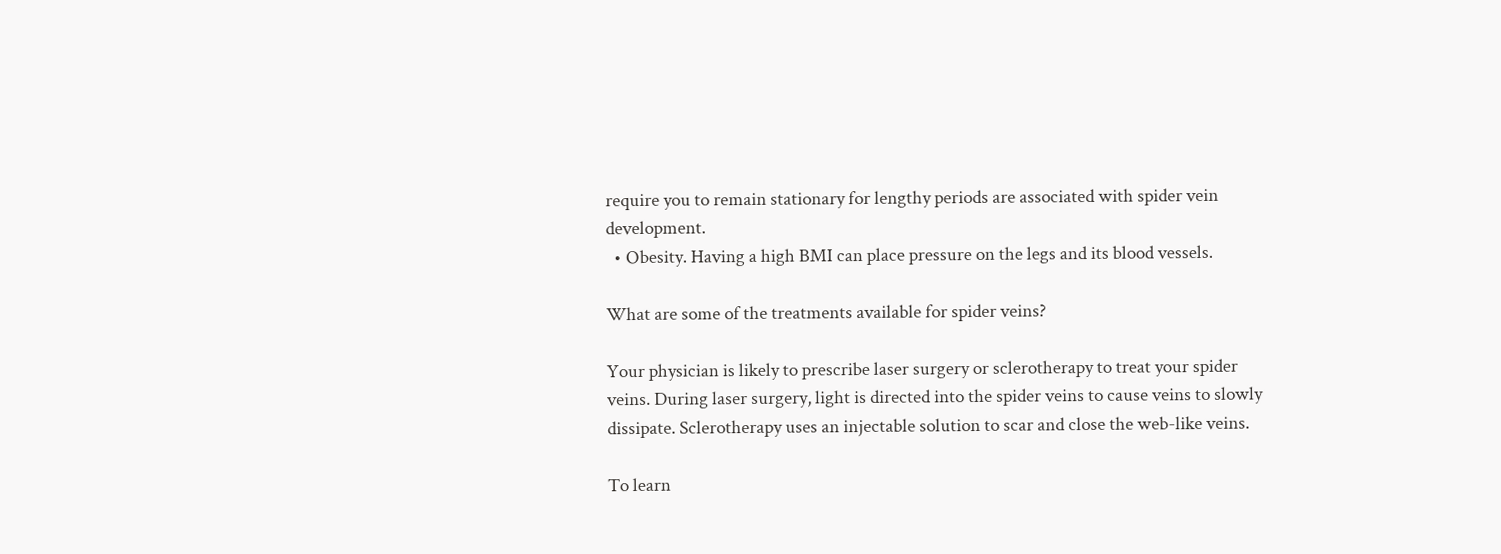require you to remain stationary for lengthy periods are associated with spider vein development.
  • Obesity. Having a high BMI can place pressure on the legs and its blood vessels.

What are some of the treatments available for spider veins?

Your physician is likely to prescribe laser surgery or sclerotherapy to treat your spider veins. During laser surgery, light is directed into the spider veins to cause veins to slowly dissipate. Sclerotherapy uses an injectable solution to scar and close the web-like veins.

To learn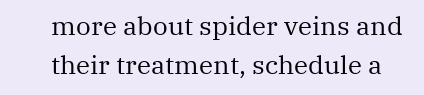more about spider veins and their treatment, schedule a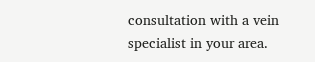consultation with a vein specialist in your area.